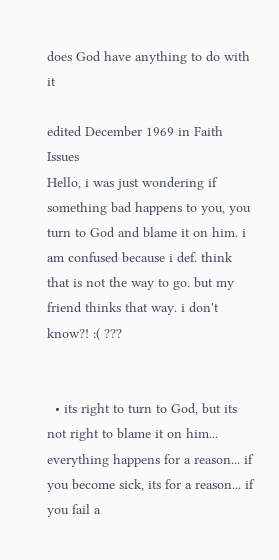does God have anything to do with it

edited December 1969 in Faith Issues
Hello, i was just wondering if something bad happens to you, you turn to God and blame it on him. i am confused because i def. think that is not the way to go. but my friend thinks that way. i don't know?! :( ???


  • its right to turn to God, but its not right to blame it on him... everything happens for a reason... if you become sick, its for a reason... if you fail a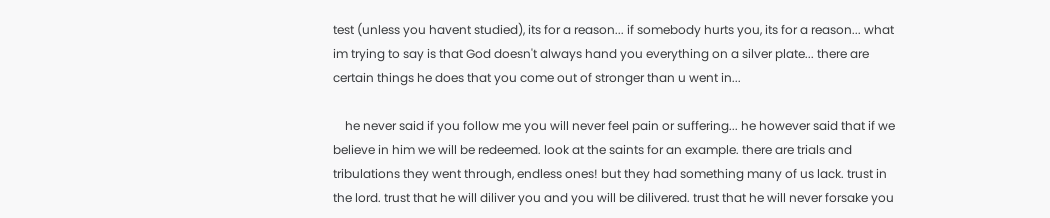test (unless you havent studied), its for a reason... if somebody hurts you, its for a reason... what im trying to say is that God doesn't always hand you everything on a silver plate... there are certain things he does that you come out of stronger than u went in...

    he never said if you follow me you will never feel pain or suffering... he however said that if we believe in him we will be redeemed. look at the saints for an example. there are trials and tribulations they went through, endless ones! but they had something many of us lack. trust in the lord. trust that he will diliver you and you will be dilivered. trust that he will never forsake you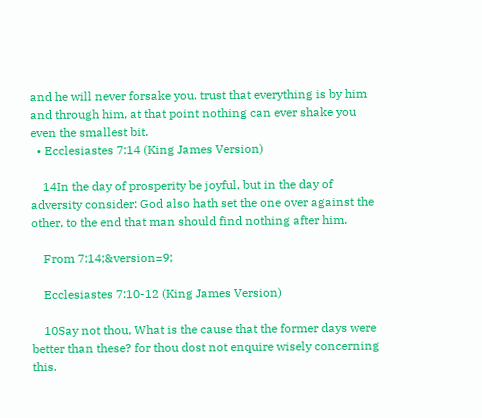and he will never forsake you. trust that everything is by him and through him, at that point nothing can ever shake you even the smallest bit.
  • Ecclesiastes 7:14 (King James Version)

    14In the day of prosperity be joyful, but in the day of adversity consider: God also hath set the one over against the other, to the end that man should find nothing after him.

    From 7:14;&version=9;

    Ecclesiastes 7:10-12 (King James Version)

    10Say not thou, What is the cause that the former days were better than these? for thou dost not enquire wisely concerning this.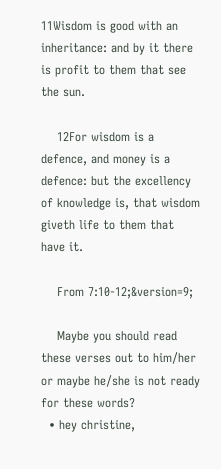11Wisdom is good with an inheritance: and by it there is profit to them that see the sun.

    12For wisdom is a defence, and money is a defence: but the excellency of knowledge is, that wisdom giveth life to them that have it.

    From 7:10-12;&version=9;

    Maybe you should read these verses out to him/her or maybe he/she is not ready for these words?
  • hey christine,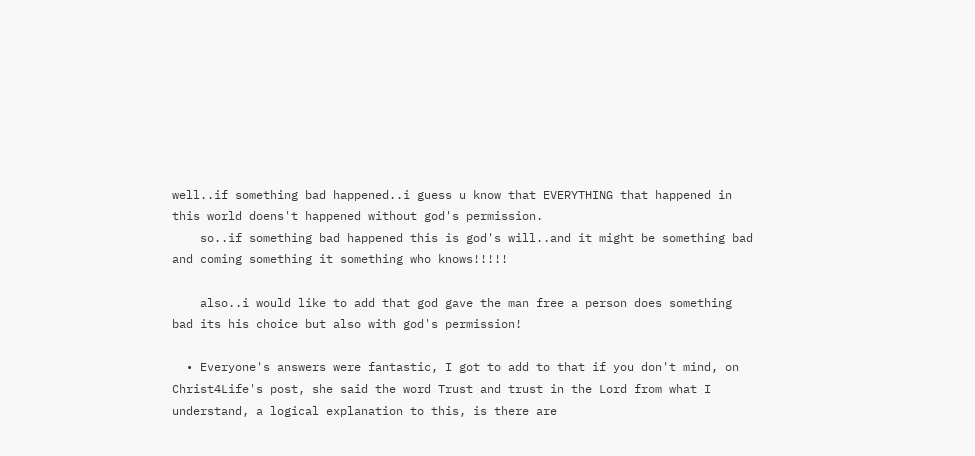well..if something bad happened..i guess u know that EVERYTHING that happened in this world doens't happened without god's permission.
    so..if something bad happened this is god's will..and it might be something bad and coming something it something who knows!!!!!

    also..i would like to add that god gave the man free a person does something bad its his choice but also with god's permission!

  • Everyone's answers were fantastic, I got to add to that if you don't mind, on Christ4Life's post, she said the word Trust and trust in the Lord from what I understand, a logical explanation to this, is there are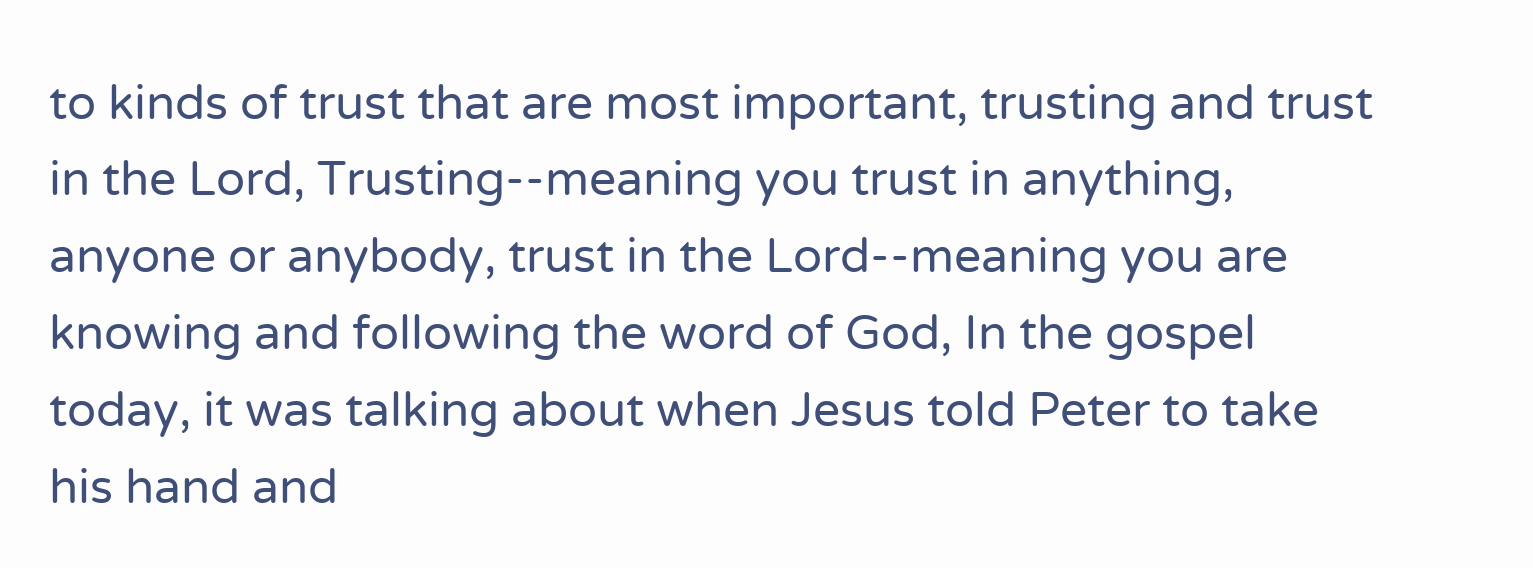to kinds of trust that are most important, trusting and trust in the Lord, Trusting--meaning you trust in anything, anyone or anybody, trust in the Lord--meaning you are knowing and following the word of God, In the gospel today, it was talking about when Jesus told Peter to take his hand and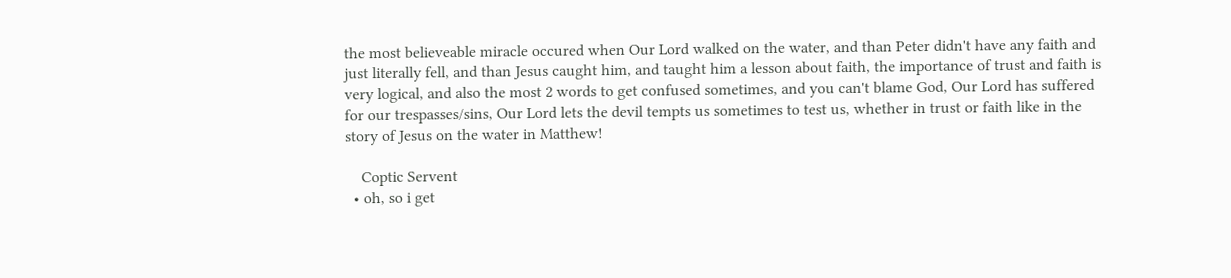the most believeable miracle occured when Our Lord walked on the water, and than Peter didn't have any faith and just literally fell, and than Jesus caught him, and taught him a lesson about faith, the importance of trust and faith is very logical, and also the most 2 words to get confused sometimes, and you can't blame God, Our Lord has suffered for our trespasses/sins, Our Lord lets the devil tempts us sometimes to test us, whether in trust or faith like in the story of Jesus on the water in Matthew!

    Coptic Servent
  • oh, so i get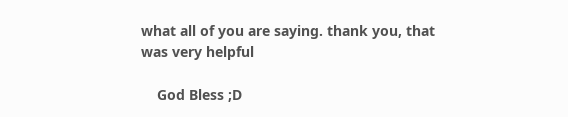what all of you are saying. thank you, that was very helpful

    God Bless ;D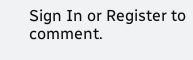Sign In or Register to comment.